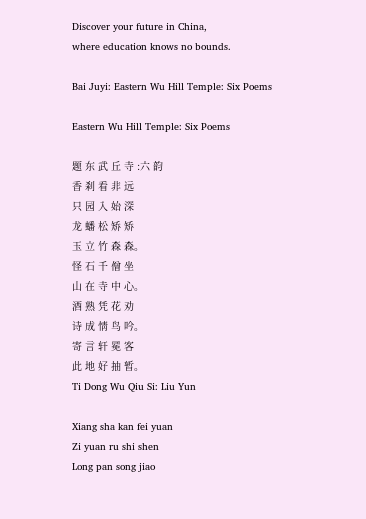Discover your future in China,
where education knows no bounds.

Bai Juyi: Eastern Wu Hill Temple: Six Poems

Eastern Wu Hill Temple: Six Poems

题 东 武 丘 寺 :六 韵
香 刹 看 非 远
只 园 入 始 深
龙 蟠 松 矫 矫
玉 立 竹 森 森。
怪 石 千 僧 坐
山 在 寺 中 心。
酒 熟 凭 花 劝
诗 成 情 鸟 吟。
寄 言 轩 冕 客
此 地 好 抽 暂。
Ti Dong Wu Qiu Si: Liu Yun

Xiang sha kan fei yuan
Zi yuan ru shi shen
Long pan song jiao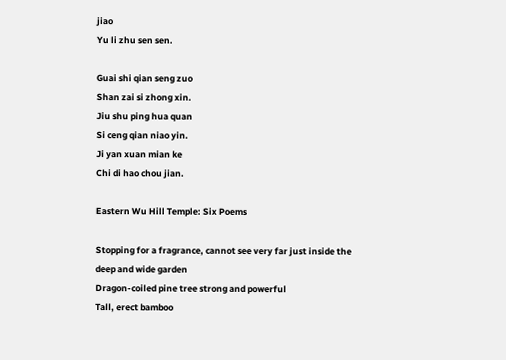jiao
Yu li zhu sen sen.

Guai shi qian seng zuo
Shan zai si zhong xin.
Jiu shu ping hua quan
Si ceng qian niao yin.
Ji yan xuan mian ke
Chi di hao chou jian.

Eastern Wu Hill Temple: Six Poems

Stopping for a fragrance, cannot see very far just inside the
deep and wide garden
Dragon-coiled pine tree strong and powerful
Tall, erect bamboo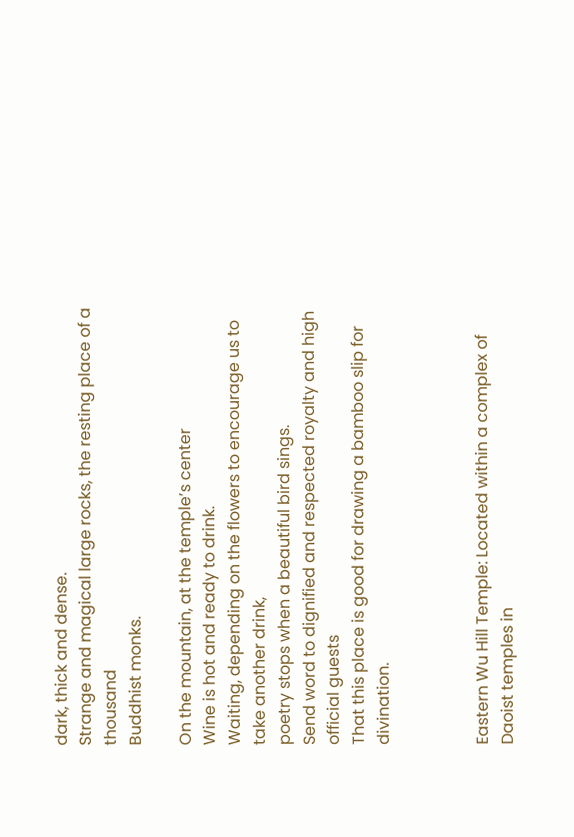dark, thick and dense.
Strange and magical large rocks, the resting place of a thousand
Buddhist monks.

On the mountain, at the temple’s center
Wine is hot and ready to drink.
Waiting, depending on the flowers to encourage us to take another drink,
poetry stops when a beautiful bird sings.
Send word to dignified and respected royalty and high official guests
That this place is good for drawing a bamboo slip for divination.



Eastern Wu Hill Temple: Located within a complex of Daoist temples in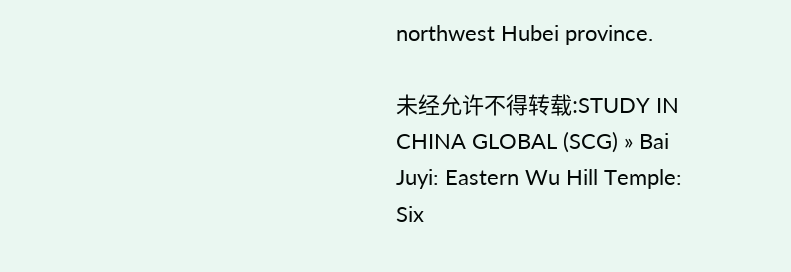northwest Hubei province.

未经允许不得转载:STUDY IN CHINA GLOBAL (SCG) » Bai Juyi: Eastern Wu Hill Temple: Six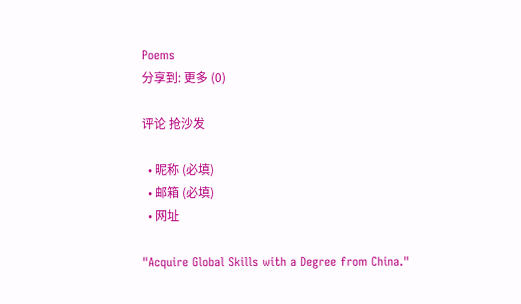Poems
分享到: 更多 (0)

评论 抢沙发

  • 昵称 (必填)
  • 邮箱 (必填)
  • 网址

"Acquire Global Skills with a Degree from China."